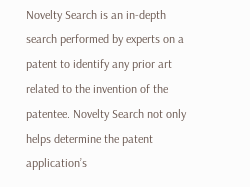Novelty Search is an in-depth search performed by experts on a patent to identify any prior art related to the invention of the patentee. Novelty Search not only helps determine the patent application’s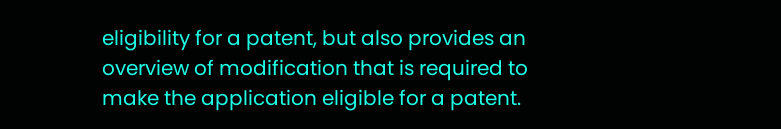eligibility for a patent, but also provides an overview of modification that is required to make the application eligible for a patent.